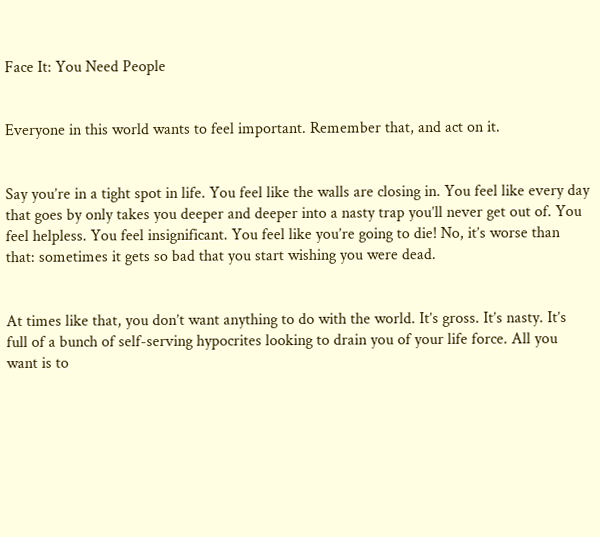Face It: You Need People


Everyone in this world wants to feel important. Remember that, and act on it.


Say you’re in a tight spot in life. You feel like the walls are closing in. You feel like every day that goes by only takes you deeper and deeper into a nasty trap you’ll never get out of. You feel helpless. You feel insignificant. You feel like you’re going to die! No, it’s worse than that: sometimes it gets so bad that you start wishing you were dead.


At times like that, you don’t want anything to do with the world. It’s gross. It’s nasty. It’s full of a bunch of self-serving hypocrites looking to drain you of your life force. All you want is to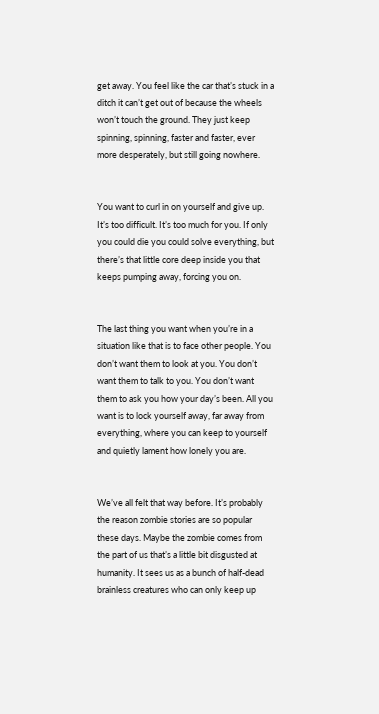get away. You feel like the car that’s stuck in a ditch it can’t get out of because the wheels won’t touch the ground. They just keep spinning, spinning, faster and faster, ever more desperately, but still going nowhere.


You want to curl in on yourself and give up. It’s too difficult. It’s too much for you. If only you could die you could solve everything, but there’s that little core deep inside you that keeps pumping away, forcing you on.


The last thing you want when you’re in a situation like that is to face other people. You don’t want them to look at you. You don’t want them to talk to you. You don’t want them to ask you how your day’s been. All you want is to lock yourself away, far away from everything, where you can keep to yourself and quietly lament how lonely you are.


We’ve all felt that way before. It’s probably the reason zombie stories are so popular these days. Maybe the zombie comes from the part of us that’s a little bit disgusted at humanity. It sees us as a bunch of half-dead brainless creatures who can only keep up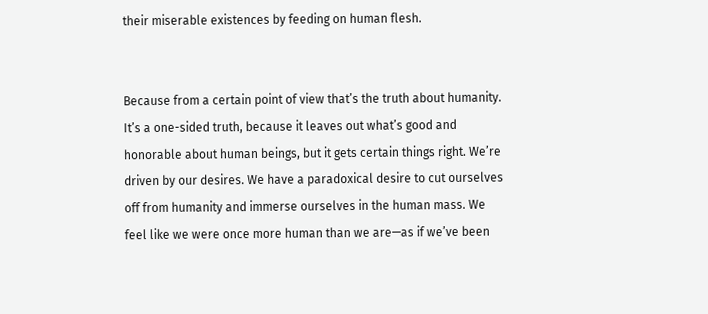their miserable existences by feeding on human flesh.


Because from a certain point of view that’s the truth about humanity. It’s a one-sided truth, because it leaves out what’s good and honorable about human beings, but it gets certain things right. We’re driven by our desires. We have a paradoxical desire to cut ourselves off from humanity and immerse ourselves in the human mass. We feel like we were once more human than we are—as if we’ve been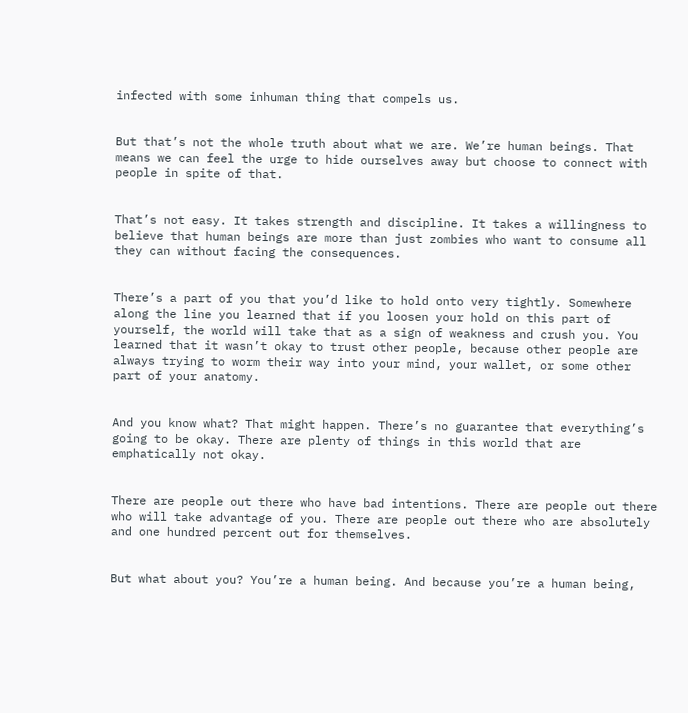infected with some inhuman thing that compels us.


But that’s not the whole truth about what we are. We’re human beings. That means we can feel the urge to hide ourselves away but choose to connect with people in spite of that.


That’s not easy. It takes strength and discipline. It takes a willingness to believe that human beings are more than just zombies who want to consume all they can without facing the consequences.


There’s a part of you that you’d like to hold onto very tightly. Somewhere along the line you learned that if you loosen your hold on this part of yourself, the world will take that as a sign of weakness and crush you. You learned that it wasn’t okay to trust other people, because other people are always trying to worm their way into your mind, your wallet, or some other part of your anatomy.


And you know what? That might happen. There’s no guarantee that everything’s going to be okay. There are plenty of things in this world that are emphatically not okay.


There are people out there who have bad intentions. There are people out there who will take advantage of you. There are people out there who are absolutely and one hundred percent out for themselves.


But what about you? You’re a human being. And because you’re a human being,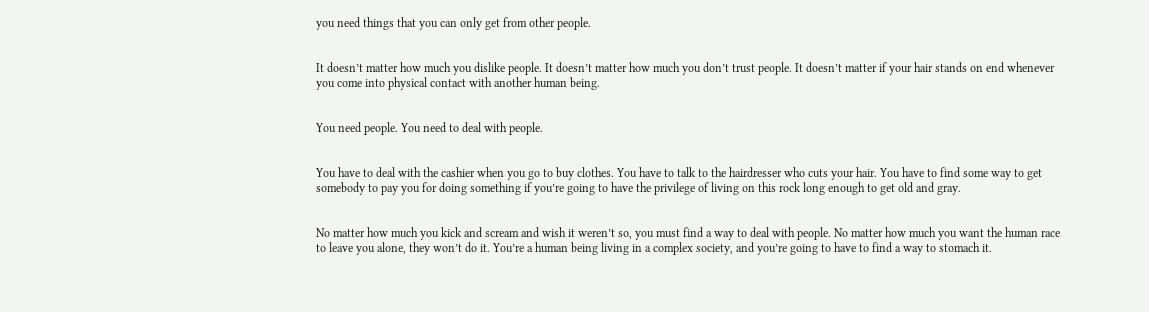you need things that you can only get from other people.


It doesn’t matter how much you dislike people. It doesn’t matter how much you don’t trust people. It doesn’t matter if your hair stands on end whenever you come into physical contact with another human being.


You need people. You need to deal with people.


You have to deal with the cashier when you go to buy clothes. You have to talk to the hairdresser who cuts your hair. You have to find some way to get somebody to pay you for doing something if you’re going to have the privilege of living on this rock long enough to get old and gray.


No matter how much you kick and scream and wish it weren’t so, you must find a way to deal with people. No matter how much you want the human race to leave you alone, they won’t do it. You’re a human being living in a complex society, and you’re going to have to find a way to stomach it.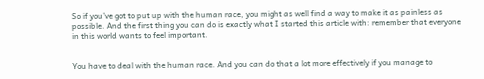So if you’ve got to put up with the human race, you might as well find a way to make it as painless as possible. And the first thing you can do is exactly what I started this article with: remember that everyone in this world wants to feel important.


You have to deal with the human race. And you can do that a lot more effectively if you manage to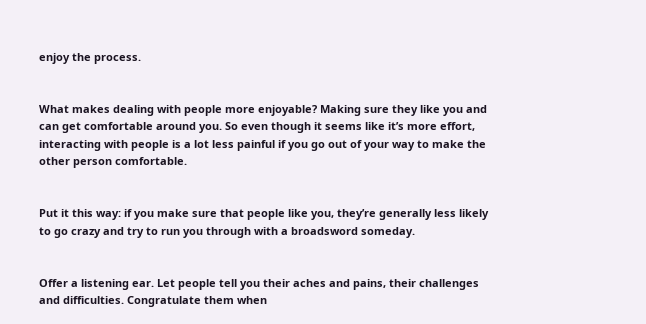enjoy the process.


What makes dealing with people more enjoyable? Making sure they like you and can get comfortable around you. So even though it seems like it’s more effort, interacting with people is a lot less painful if you go out of your way to make the other person comfortable.


Put it this way: if you make sure that people like you, they’re generally less likely to go crazy and try to run you through with a broadsword someday.


Offer a listening ear. Let people tell you their aches and pains, their challenges and difficulties. Congratulate them when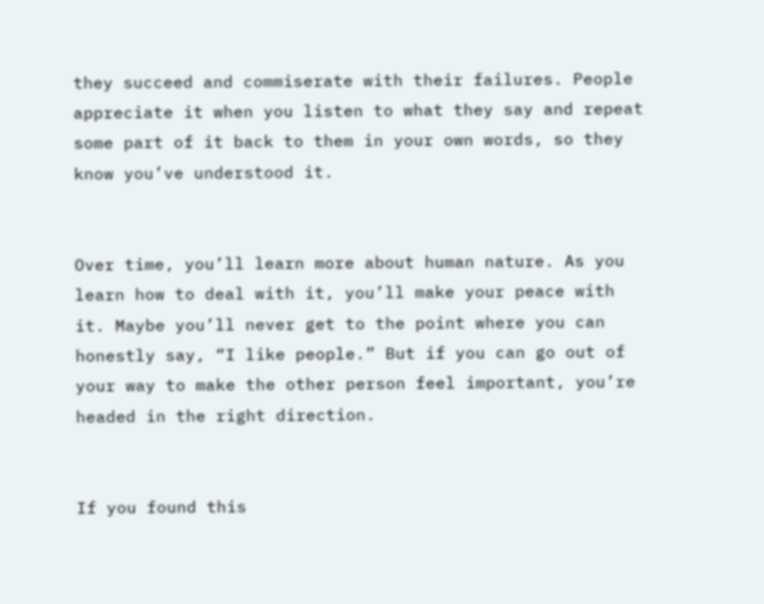they succeed and commiserate with their failures. People appreciate it when you listen to what they say and repeat some part of it back to them in your own words, so they know you’ve understood it.


Over time, you’ll learn more about human nature. As you learn how to deal with it, you’ll make your peace with it. Maybe you’ll never get to the point where you can honestly say, “I like people.” But if you can go out of your way to make the other person feel important, you’re headed in the right direction.


If you found this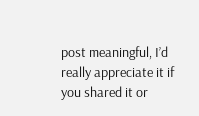post meaningful, I’d really appreciate it if you shared it or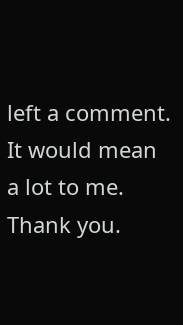left a comment. It would mean a lot to me. Thank you.